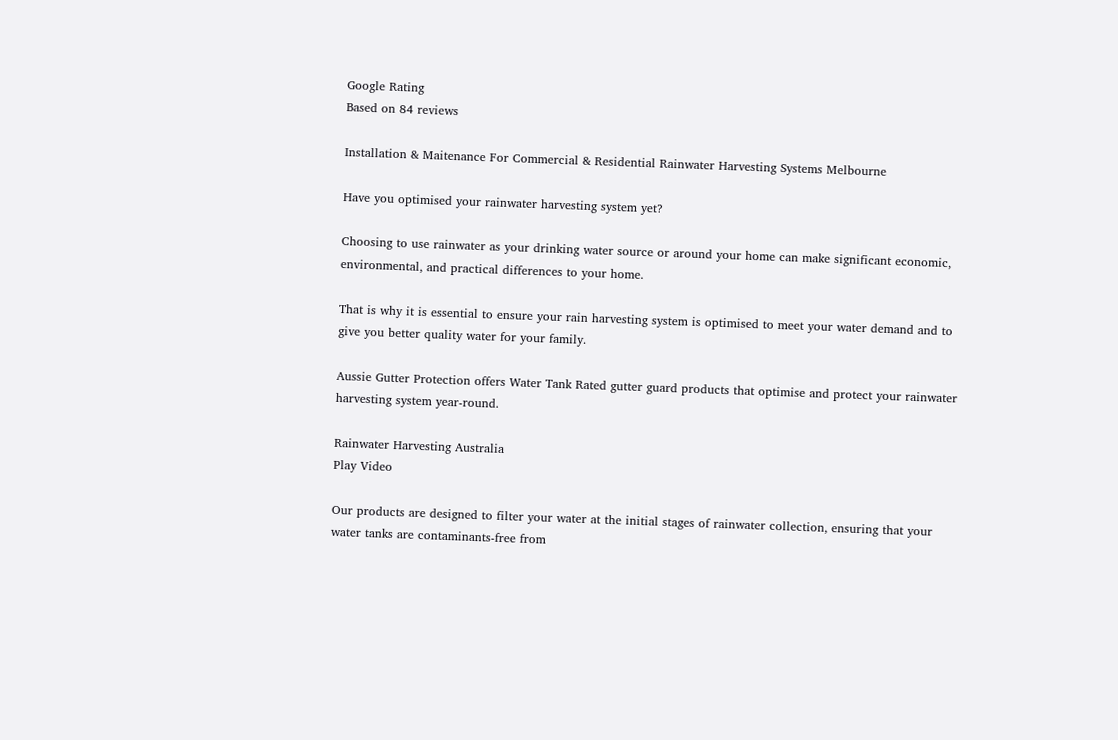Google Rating
Based on 84 reviews

Installation & Maitenance For Commercial & Residential Rainwater Harvesting Systems Melbourne

Have you optimised your rainwater harvesting system yet?

Choosing to use rainwater as your drinking water source or around your home can make significant economic, environmental, and practical differences to your home.

That is why it is essential to ensure your rain harvesting system is optimised to meet your water demand and to give you better quality water for your family.

Aussie Gutter Protection offers Water Tank Rated gutter guard products that optimise and protect your rainwater harvesting system year-round.

Rainwater Harvesting Australia
Play Video

Our products are designed to filter your water at the initial stages of rainwater collection, ensuring that your water tanks are contaminants-free from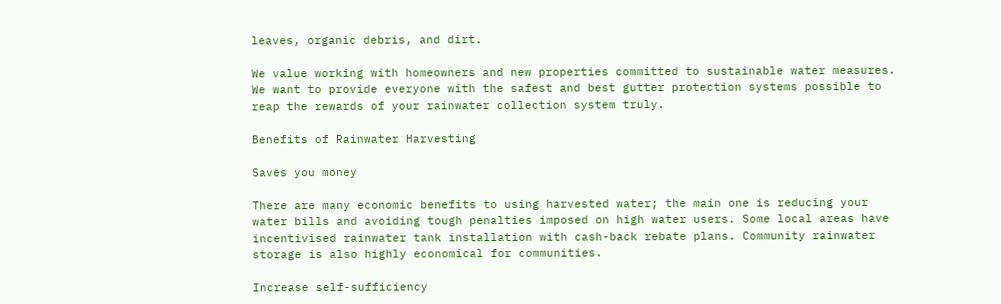leaves, organic debris, and dirt.

We value working with homeowners and new properties committed to sustainable water measures. We want to provide everyone with the safest and best gutter protection systems possible to reap the rewards of your rainwater collection system truly.

Benefits of Rainwater Harvesting

Saves you money

There are many economic benefits to using harvested water; the main one is reducing your water bills and avoiding tough penalties imposed on high water users. Some local areas have incentivised rainwater tank installation with cash-back rebate plans. Community rainwater storage is also highly economical for communities.

Increase self-sufficiency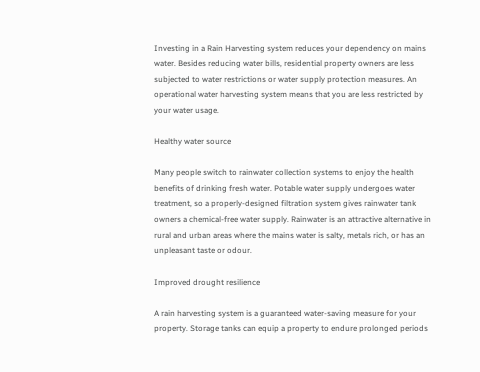Investing in a Rain Harvesting system reduces your dependency on mains water. Besides reducing water bills, residential property owners are less subjected to water restrictions or water supply protection measures. An operational water harvesting system means that you are less restricted by your water usage.

Healthy water source

Many people switch to rainwater collection systems to enjoy the health benefits of drinking fresh water. Potable water supply undergoes water treatment, so a properly-designed filtration system gives rainwater tank owners a chemical-free water supply. Rainwater is an attractive alternative in rural and urban areas where the mains water is salty, metals rich, or has an unpleasant taste or odour.

Improved drought resilience

A rain harvesting system is a guaranteed water-saving measure for your property. Storage tanks can equip a property to endure prolonged periods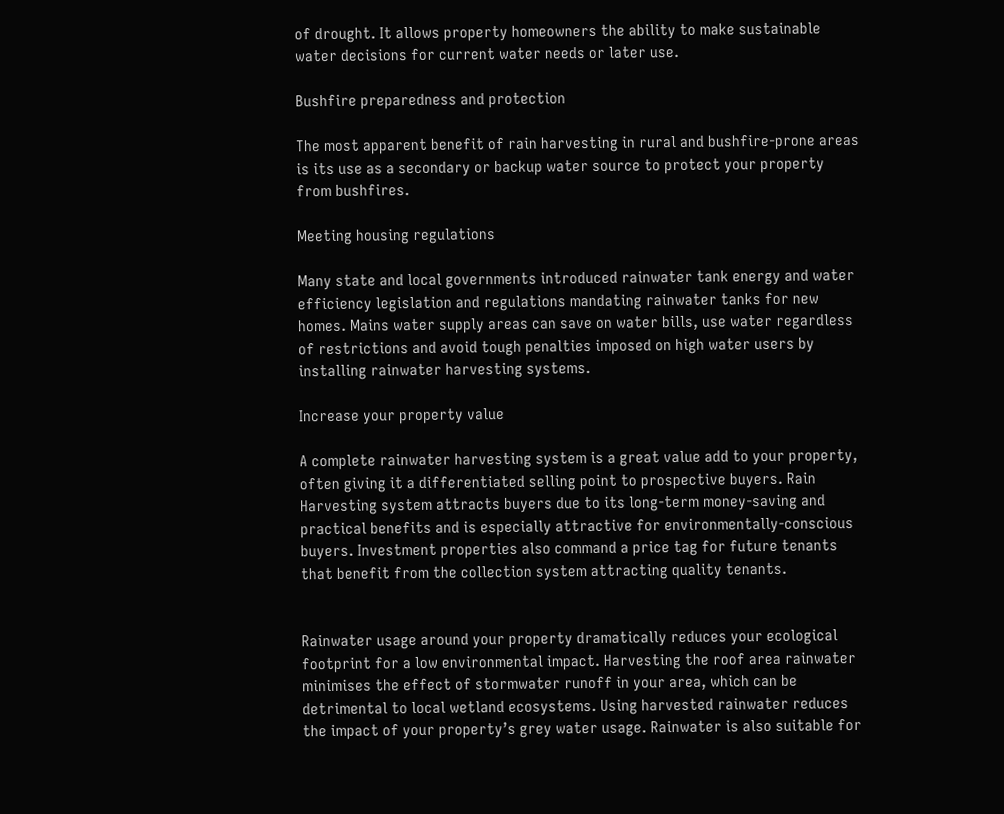of drought. It allows property homeowners the ability to make sustainable water decisions for current water needs or later use.

Bushfire preparedness and protection

The most apparent benefit of rain harvesting in rural and bushfire-prone areas is its use as a secondary or backup water source to protect your property from bushfires.

Meeting housing regulations

Many state and local governments introduced rainwater tank energy and water efficiency legislation and regulations mandating rainwater tanks for new homes. Mains water supply areas can save on water bills, use water regardless of restrictions and avoid tough penalties imposed on high water users by installing rainwater harvesting systems.

Increase your property value

A complete rainwater harvesting system is a great value add to your property, often giving it a differentiated selling point to prospective buyers. Rain Harvesting system attracts buyers due to its long-term money-saving and practical benefits and is especially attractive for environmentally-conscious buyers. Investment properties also command a price tag for future tenants that benefit from the collection system attracting quality tenants.


Rainwater usage around your property dramatically reduces your ecological footprint for a low environmental impact. Harvesting the roof area rainwater minimises the effect of stormwater runoff in your area, which can be detrimental to local wetland ecosystems. Using harvested rainwater reduces the impact of your property’s grey water usage. Rainwater is also suitable for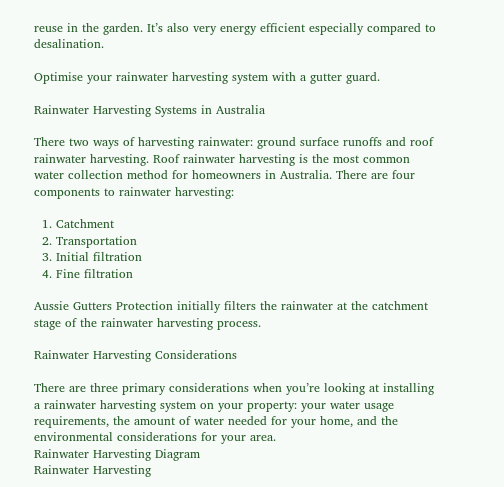reuse in the garden. It’s also very energy efficient especially compared to desalination.

Optimise your rainwater harvesting system with a gutter guard.

Rainwater Harvesting Systems in Australia

There two ways of harvesting rainwater: ground surface runoffs and roof rainwater harvesting. Roof rainwater harvesting is the most common water collection method for homeowners in Australia. There are four components to rainwater harvesting:

  1. Catchment
  2. Transportation
  3. Initial filtration
  4. Fine filtration

Aussie Gutters Protection initially filters the rainwater at the catchment stage of the rainwater harvesting process.

Rainwater Harvesting Considerations

There are three primary considerations when you’re looking at installing a rainwater harvesting system on your property: your water usage requirements, the amount of water needed for your home, and the environmental considerations for your area.
Rainwater Harvesting Diagram
Rainwater Harvesting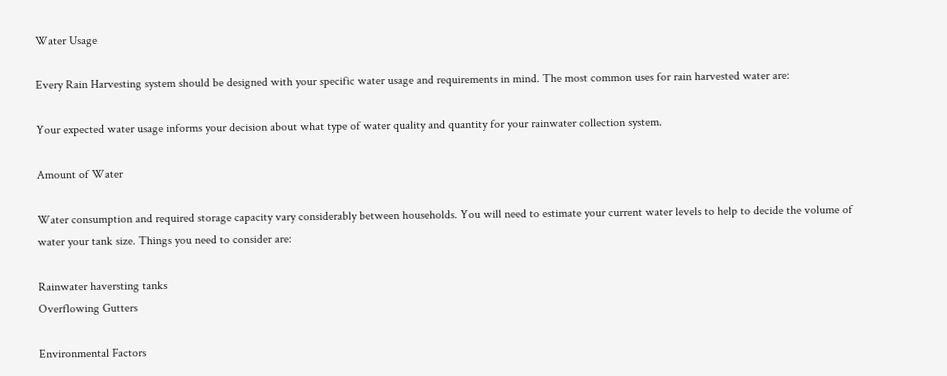Water Usage

Every Rain Harvesting system should be designed with your specific water usage and requirements in mind. The most common uses for rain harvested water are:

Your expected water usage informs your decision about what type of water quality and quantity for your rainwater collection system.

Amount of Water

Water consumption and required storage capacity vary considerably between households. You will need to estimate your current water levels to help to decide the volume of water your tank size. Things you need to consider are:

Rainwater haversting tanks
Overflowing Gutters

Environmental Factors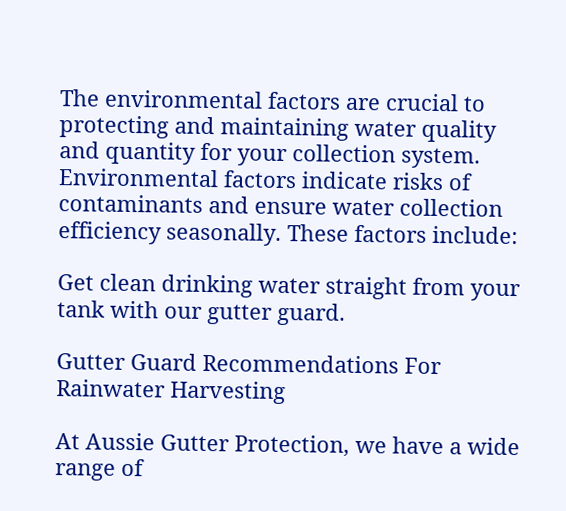The environmental factors are crucial to protecting and maintaining water quality and quantity for your collection system. Environmental factors indicate risks of contaminants and ensure water collection efficiency seasonally. These factors include:

Get clean drinking water straight from your tank with our gutter guard.

Gutter Guard Recommendations For Rainwater Harvesting

At Aussie Gutter Protection, we have a wide range of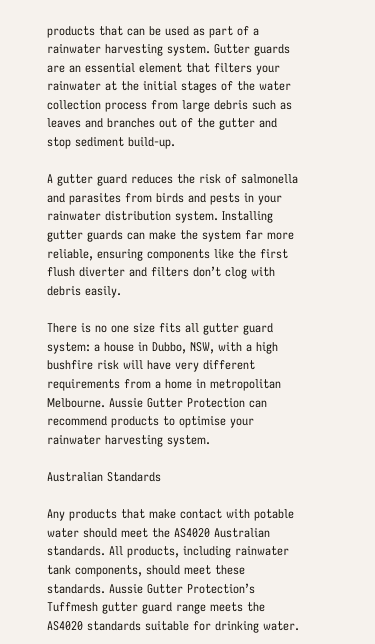products that can be used as part of a rainwater harvesting system. Gutter guards are an essential element that filters your rainwater at the initial stages of the water collection process from large debris such as leaves and branches out of the gutter and stop sediment build-up.

A gutter guard reduces the risk of salmonella and parasites from birds and pests in your rainwater distribution system. Installing gutter guards can make the system far more reliable, ensuring components like the first flush diverter and filters don’t clog with debris easily.

There is no one size fits all gutter guard system: a house in Dubbo, NSW, with a high bushfire risk will have very different requirements from a home in metropolitan Melbourne. Aussie Gutter Protection can recommend products to optimise your rainwater harvesting system.

Australian Standards

Any products that make contact with potable water should meet the AS4020 Australian standards. All products, including rainwater tank components, should meet these standards. Aussie Gutter Protection’s Tuffmesh gutter guard range meets the AS4020 standards suitable for drinking water.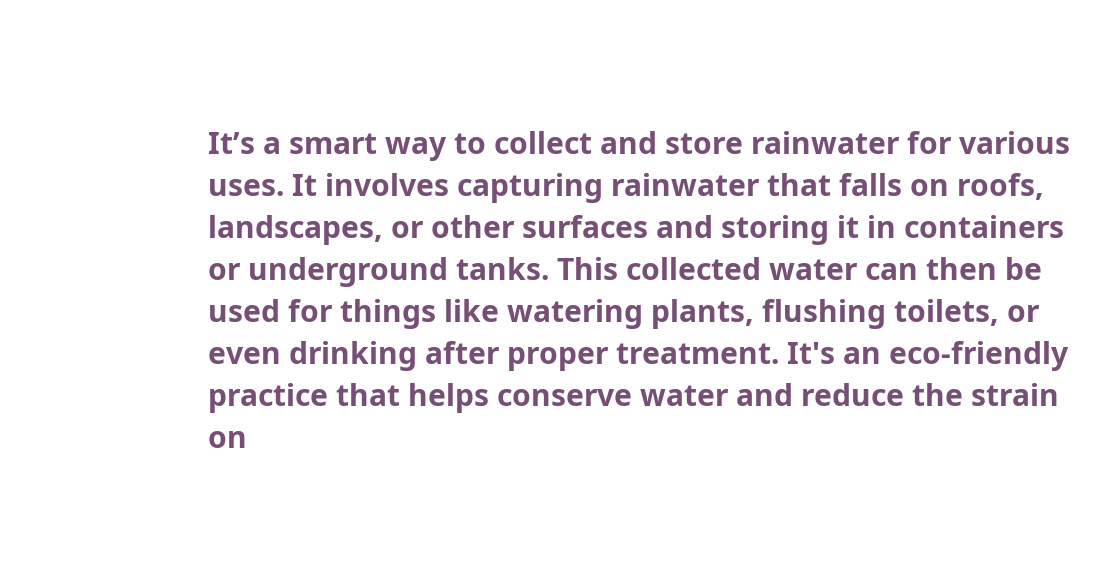It’s a smart way to collect and store rainwater for various uses. It involves capturing rainwater that falls on roofs, landscapes, or other surfaces and storing it in containers or underground tanks. This collected water can then be used for things like watering plants, flushing toilets, or even drinking after proper treatment. It's an eco-friendly practice that helps conserve water and reduce the strain on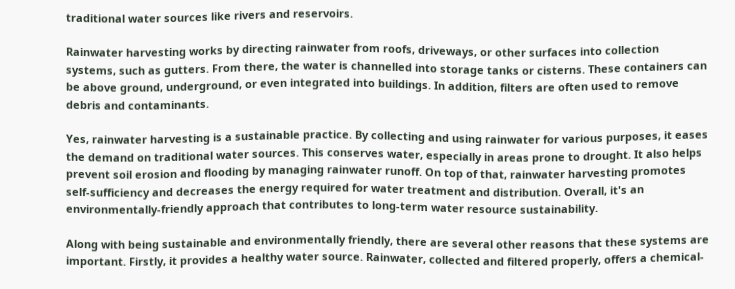traditional water sources like rivers and reservoirs.

Rainwater harvesting works by directing rainwater from roofs, driveways, or other surfaces into collection systems, such as gutters. From there, the water is channelled into storage tanks or cisterns. These containers can be above ground, underground, or even integrated into buildings. In addition, filters are often used to remove debris and contaminants.

Yes, rainwater harvesting is a sustainable practice. By collecting and using rainwater for various purposes, it eases the demand on traditional water sources. This conserves water, especially in areas prone to drought. It also helps prevent soil erosion and flooding by managing rainwater runoff. On top of that, rainwater harvesting promotes self-sufficiency and decreases the energy required for water treatment and distribution. Overall, it's an environmentally-friendly approach that contributes to long-term water resource sustainability.

Along with being sustainable and environmentally friendly, there are several other reasons that these systems are important. Firstly, it provides a healthy water source. Rainwater, collected and filtered properly, offers a chemical-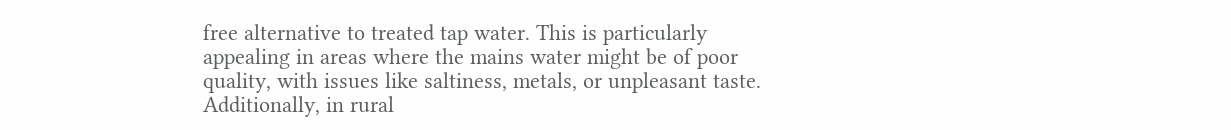free alternative to treated tap water. This is particularly appealing in areas where the mains water might be of poor quality, with issues like saltiness, metals, or unpleasant taste. Additionally, in rural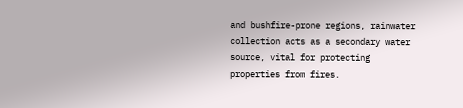and bushfire-prone regions, rainwater collection acts as a secondary water source, vital for protecting properties from fires.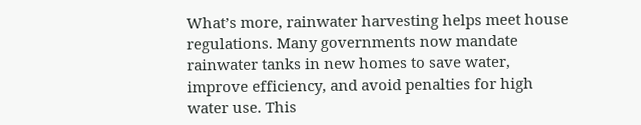What’s more, rainwater harvesting helps meet house regulations. Many governments now mandate rainwater tanks in new homes to save water, improve efficiency, and avoid penalties for high water use. This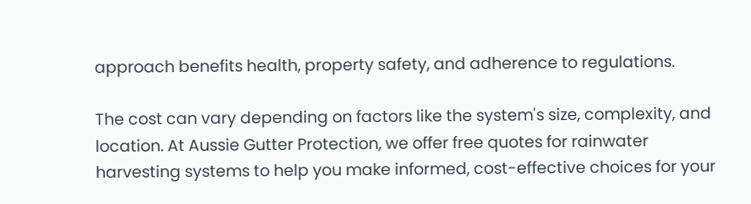approach benefits health, property safety, and adherence to regulations.

The cost can vary depending on factors like the system's size, complexity, and location. At Aussie Gutter Protection, we offer free quotes for rainwater harvesting systems to help you make informed, cost-effective choices for your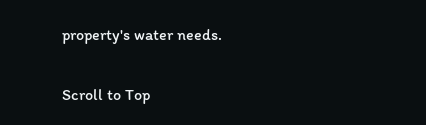property's water needs.

Scroll to Top